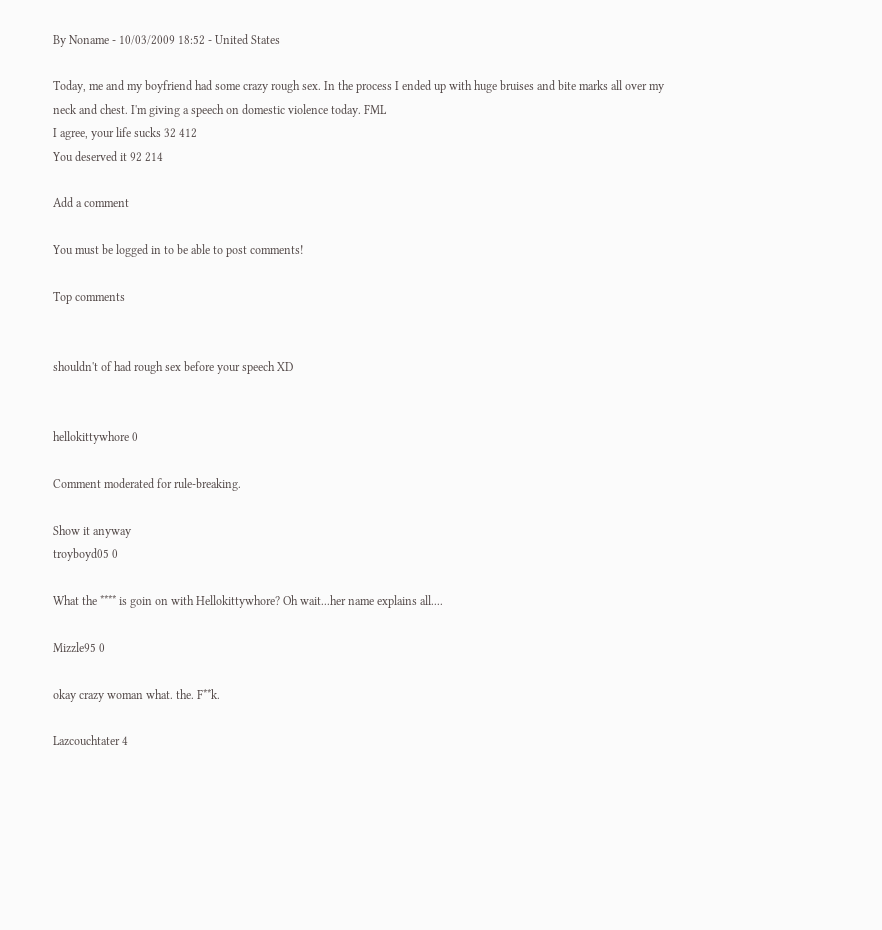By Noname - 10/03/2009 18:52 - United States

Today, me and my boyfriend had some crazy rough sex. In the process I ended up with huge bruises and bite marks all over my neck and chest. I'm giving a speech on domestic violence today. FML
I agree, your life sucks 32 412
You deserved it 92 214

Add a comment

You must be logged in to be able to post comments!

Top comments


shouldn't of had rough sex before your speech XD


hellokittywhore 0

Comment moderated for rule-breaking.

Show it anyway
troyboyd05 0

What the **** is goin on with Hellokittywhore? Oh wait...her name explains all....

Mizzle95 0

okay crazy woman what. the. F**k.

Lazcouchtater 4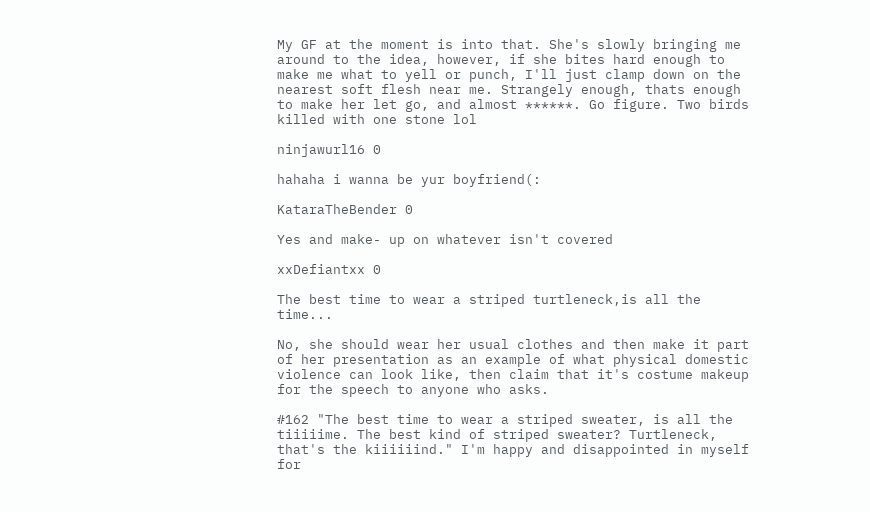My GF at the moment is into that. She's slowly bringing me around to the idea, however, if she bites hard enough to make me what to yell or punch, I'll just clamp down on the nearest soft flesh near me. Strangely enough, thats enough to make her let go, and almost ******. Go figure. Two birds killed with one stone lol

ninjawurl16 0

hahaha i wanna be yur boyfriend(:

KataraTheBender 0

Yes and make- up on whatever isn't covered

xxDefiantxx 0

The best time to wear a striped turtleneck,is all the time...

No, she should wear her usual clothes and then make it part of her presentation as an example of what physical domestic violence can look like, then claim that it's costume makeup for the speech to anyone who asks.

#162 "The best time to wear a striped sweater, is all the tiiiiime. The best kind of striped sweater? Turtleneck, that's the kiiiiiind." I'm happy and disappointed in myself for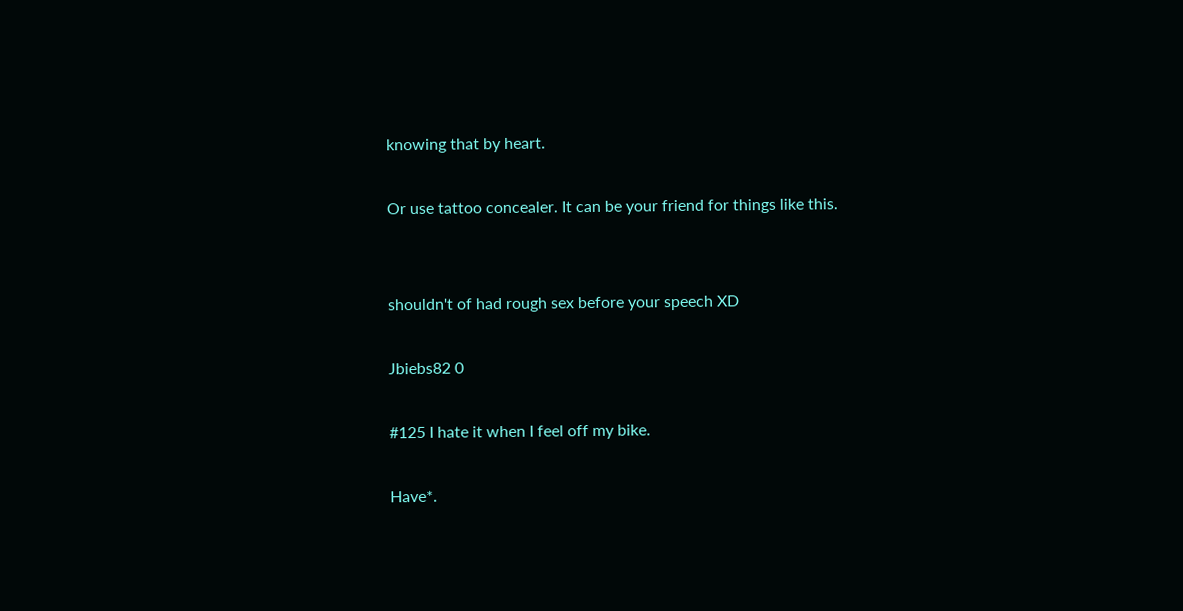knowing that by heart.

Or use tattoo concealer. It can be your friend for things like this.


shouldn't of had rough sex before your speech XD

Jbiebs82 0

#125 I hate it when I feel off my bike.

Have*.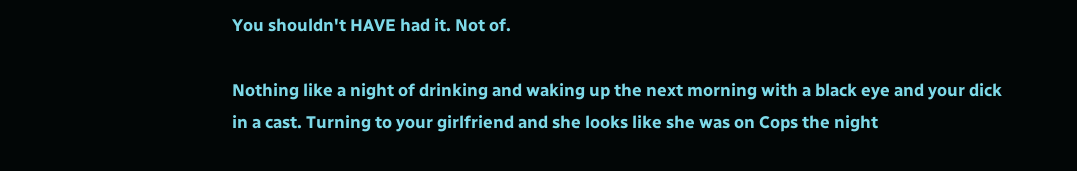You shouldn't HAVE had it. Not of.

Nothing like a night of drinking and waking up the next morning with a black eye and your dick in a cast. Turning to your girlfriend and she looks like she was on Cops the night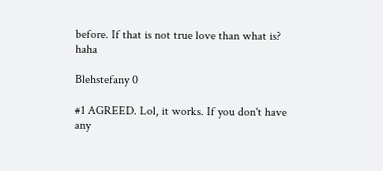before. If that is not true love than what is? haha

Blehstefany 0

#1 AGREED. Lol, it works. If you don't have any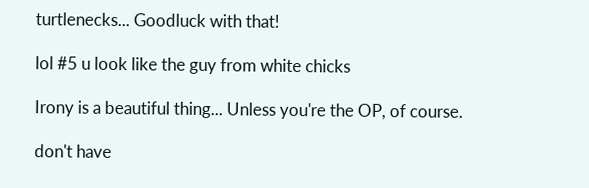turtlenecks... Goodluck with that!

lol #5 u look like the guy from white chicks

Irony is a beautiful thing... Unless you're the OP, of course.

don't have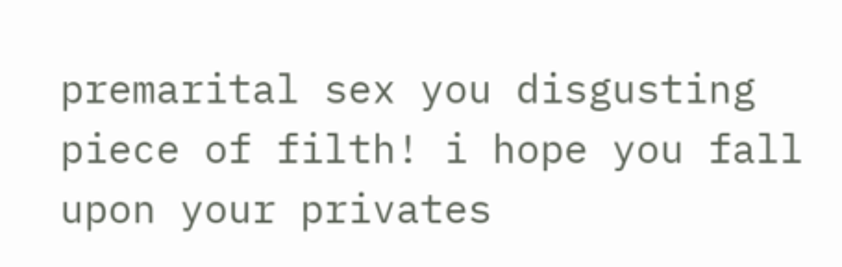premarital sex you disgusting piece of filth! i hope you fall upon your privates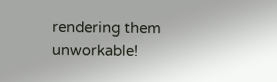rendering them unworkable!